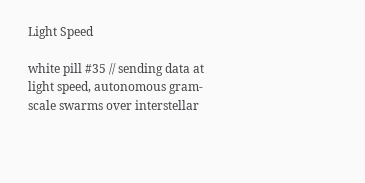Light Speed

white pill #35 // sending data at light speed, autonomous gram-scale swarms over interstellar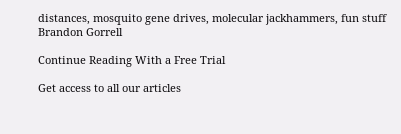distances, mosquito gene drives, molecular jackhammers, fun stuff
Brandon Gorrell

Continue Reading With a Free Trial

Get access to all our articles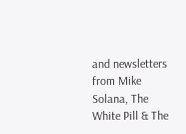and newsletters from Mike Solana, The White Pill & The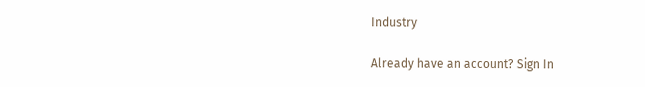Industry

Already have an account? Sign In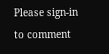Please sign-in to comment